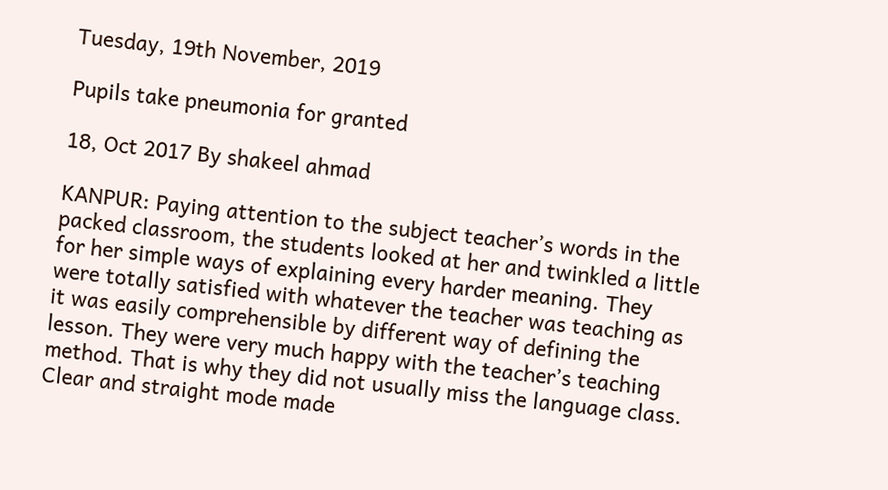Tuesday, 19th November, 2019

Pupils take pneumonia for granted

18, Oct 2017 By shakeel ahmad

KANPUR: Paying attention to the subject teacher’s words in the packed classroom, the students looked at her and twinkled a little for her simple ways of explaining every harder meaning. They were totally satisfied with whatever the teacher was teaching as it was easily comprehensible by different way of defining the lesson. They were very much happy with the teacher’s teaching method. That is why they did not usually miss the language class. Clear and straight mode made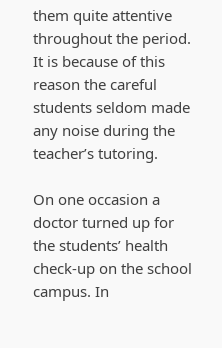them quite attentive throughout the period. It is because of this reason the careful students seldom made any noise during the teacher’s tutoring.

On one occasion a doctor turned up for the students’ health check-up on the school campus. In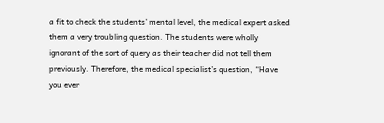a fit to check the students’ mental level, the medical expert asked them a very troubling question. The students were wholly ignorant of the sort of query as their teacher did not tell them previously. Therefore, the medical specialist’s question, “Have you ever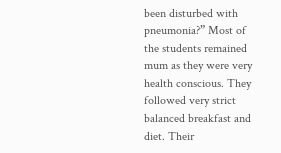been disturbed with pneumonia?” Most of the students remained mum as they were very health conscious. They followed very strict balanced breakfast and diet. Their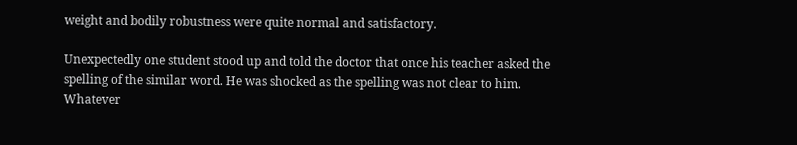weight and bodily robustness were quite normal and satisfactory.

Unexpectedly one student stood up and told the doctor that once his teacher asked the spelling of the similar word. He was shocked as the spelling was not clear to him. Whatever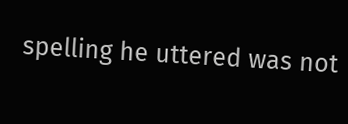spelling he uttered was not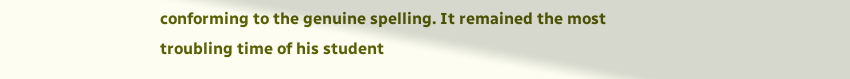conforming to the genuine spelling. It remained the most troubling time of his student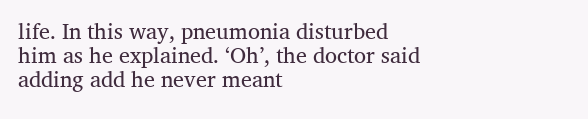life. In this way, pneumonia disturbed him as he explained. ‘Oh’, the doctor said adding add he never meant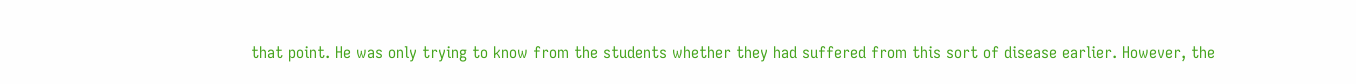that point. He was only trying to know from the students whether they had suffered from this sort of disease earlier. However, the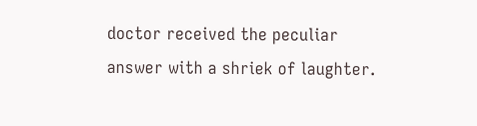doctor received the peculiar answer with a shriek of laughter.